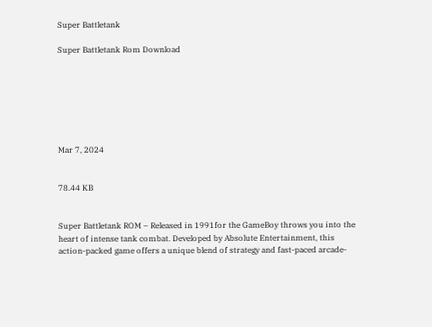Super Battletank

Super Battletank Rom Download







Mar 7, 2024


78.44 KB


Super Battletank ROM – Released in 1991for the GameBoy throws you into the heart of intense tank combat. Developed by Absolute Entertainment, this action-packed game offers a unique blend of strategy and fast-paced arcade-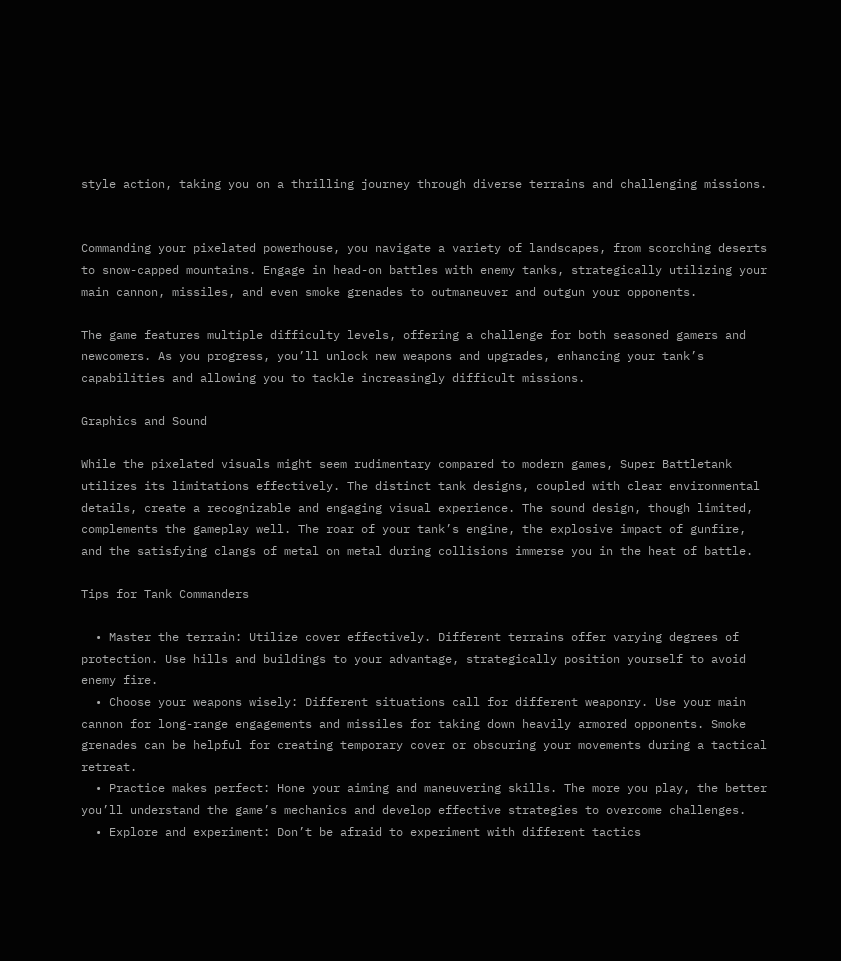style action, taking you on a thrilling journey through diverse terrains and challenging missions.


Commanding your pixelated powerhouse, you navigate a variety of landscapes, from scorching deserts to snow-capped mountains. Engage in head-on battles with enemy tanks, strategically utilizing your main cannon, missiles, and even smoke grenades to outmaneuver and outgun your opponents.

The game features multiple difficulty levels, offering a challenge for both seasoned gamers and newcomers. As you progress, you’ll unlock new weapons and upgrades, enhancing your tank’s capabilities and allowing you to tackle increasingly difficult missions.

Graphics and Sound

While the pixelated visuals might seem rudimentary compared to modern games, Super Battletank utilizes its limitations effectively. The distinct tank designs, coupled with clear environmental details, create a recognizable and engaging visual experience. The sound design, though limited, complements the gameplay well. The roar of your tank’s engine, the explosive impact of gunfire, and the satisfying clangs of metal on metal during collisions immerse you in the heat of battle.

Tips for Tank Commanders

  • Master the terrain: Utilize cover effectively. Different terrains offer varying degrees of protection. Use hills and buildings to your advantage, strategically position yourself to avoid enemy fire.
  • Choose your weapons wisely: Different situations call for different weaponry. Use your main cannon for long-range engagements and missiles for taking down heavily armored opponents. Smoke grenades can be helpful for creating temporary cover or obscuring your movements during a tactical retreat.
  • Practice makes perfect: Hone your aiming and maneuvering skills. The more you play, the better you’ll understand the game’s mechanics and develop effective strategies to overcome challenges.
  • Explore and experiment: Don’t be afraid to experiment with different tactics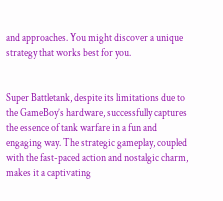and approaches. You might discover a unique strategy that works best for you.


Super Battletank, despite its limitations due to the GameBoy’s hardware, successfully captures the essence of tank warfare in a fun and engaging way. The strategic gameplay, coupled with the fast-paced action and nostalgic charm, makes it a captivating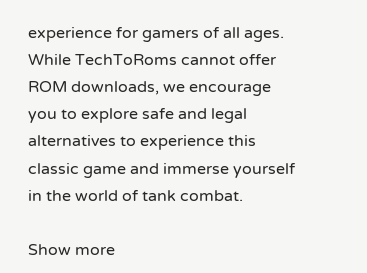experience for gamers of all ages. While TechToRoms cannot offer ROM downloads, we encourage you to explore safe and legal alternatives to experience this classic game and immerse yourself in the world of tank combat.

Show more